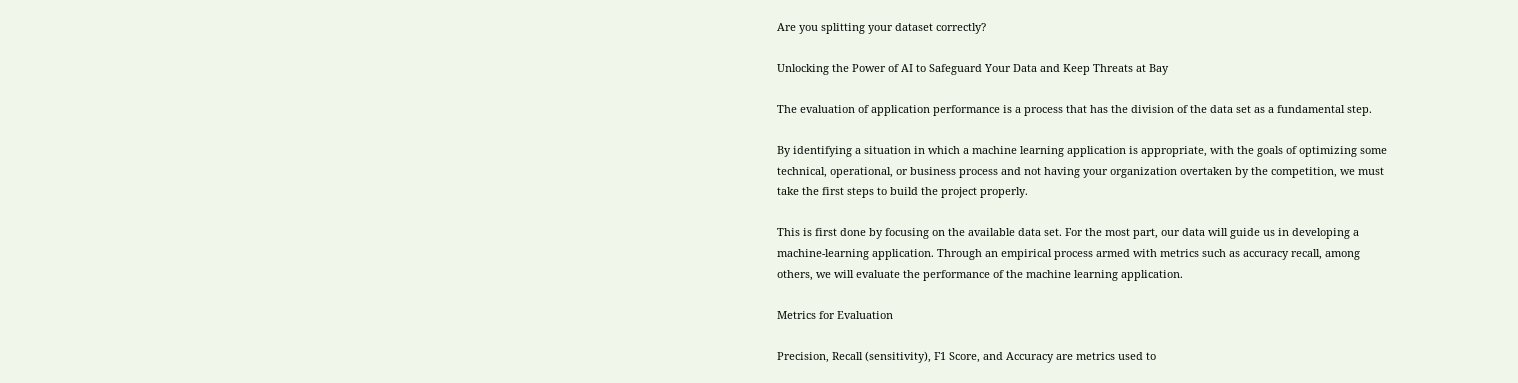Are you splitting your dataset correctly?

Unlocking the Power of AI to Safeguard Your Data and Keep Threats at Bay

The evaluation of application performance is a process that has the division of the data set as a fundamental step.

By identifying a situation in which a machine learning application is appropriate, with the goals of optimizing some technical, operational, or business process and not having your organization overtaken by the competition, we must take the first steps to build the project properly.

This is first done by focusing on the available data set. For the most part, our data will guide us in developing a machine-learning application. Through an empirical process armed with metrics such as accuracy recall, among others, we will evaluate the performance of the machine learning application.

Metrics for Evaluation

Precision, Recall (sensitivity), F1 Score, and Accuracy are metrics used to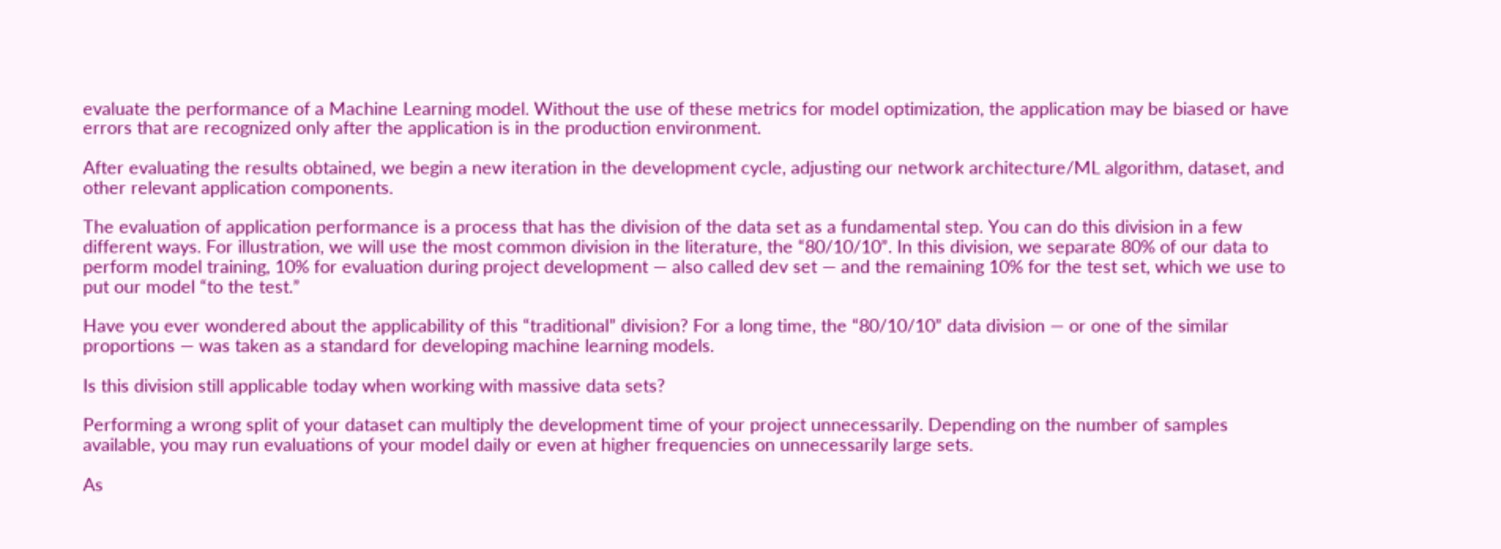evaluate the performance of a Machine Learning model. Without the use of these metrics for model optimization, the application may be biased or have errors that are recognized only after the application is in the production environment.

After evaluating the results obtained, we begin a new iteration in the development cycle, adjusting our network architecture/ML algorithm, dataset, and other relevant application components.

The evaluation of application performance is a process that has the division of the data set as a fundamental step. You can do this division in a few different ways. For illustration, we will use the most common division in the literature, the “80/10/10”. In this division, we separate 80% of our data to perform model training, 10% for evaluation during project development — also called dev set — and the remaining 10% for the test set, which we use to put our model “to the test.”

Have you ever wondered about the applicability of this “traditional” division? For a long time, the “80/10/10” data division — or one of the similar proportions — was taken as a standard for developing machine learning models.

Is this division still applicable today when working with massive data sets?

Performing a wrong split of your dataset can multiply the development time of your project unnecessarily. Depending on the number of samples available, you may run evaluations of your model daily or even at higher frequencies on unnecessarily large sets.

As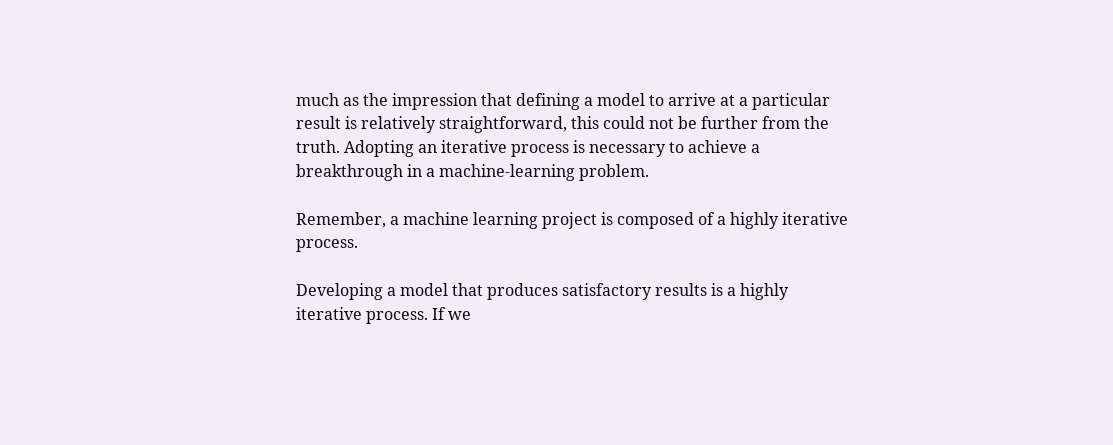much as the impression that defining a model to arrive at a particular result is relatively straightforward, this could not be further from the truth. Adopting an iterative process is necessary to achieve a breakthrough in a machine-learning problem.

Remember, a machine learning project is composed of a highly iterative process.

Developing a model that produces satisfactory results is a highly iterative process. If we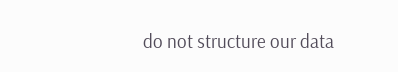do not structure our data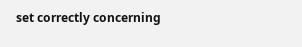set correctly concerning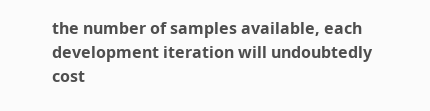the number of samples available, each development iteration will undoubtedly cost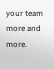your team more and more.